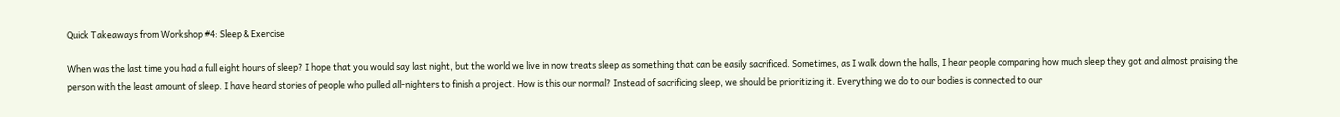Quick Takeaways from Workshop #4: Sleep & Exercise

When was the last time you had a full eight hours of sleep? I hope that you would say last night, but the world we live in now treats sleep as something that can be easily sacrificed. Sometimes, as I walk down the halls, I hear people comparing how much sleep they got and almost praising the person with the least amount of sleep. I have heard stories of people who pulled all-nighters to finish a project. How is this our normal? Instead of sacrificing sleep, we should be prioritizing it. Everything we do to our bodies is connected to our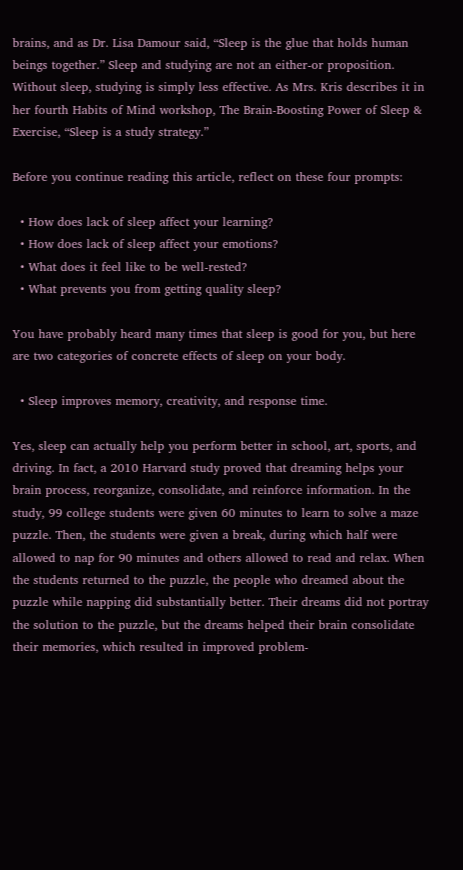brains, and as Dr. Lisa Damour said, “Sleep is the glue that holds human beings together.” Sleep and studying are not an either-or proposition. Without sleep, studying is simply less effective. As Mrs. Kris describes it in her fourth Habits of Mind workshop, The Brain-Boosting Power of Sleep & Exercise, “Sleep is a study strategy.”

Before you continue reading this article, reflect on these four prompts:

  • How does lack of sleep affect your learning?
  • How does lack of sleep affect your emotions?
  • What does it feel like to be well-rested?
  • What prevents you from getting quality sleep?

You have probably heard many times that sleep is good for you, but here are two categories of concrete effects of sleep on your body.

  • Sleep improves memory, creativity, and response time.

Yes, sleep can actually help you perform better in school, art, sports, and driving. In fact, a 2010 Harvard study proved that dreaming helps your brain process, reorganize, consolidate, and reinforce information. In the study, 99 college students were given 60 minutes to learn to solve a maze puzzle. Then, the students were given a break, during which half were allowed to nap for 90 minutes and others allowed to read and relax. When the students returned to the puzzle, the people who dreamed about the puzzle while napping did substantially better. Their dreams did not portray the solution to the puzzle, but the dreams helped their brain consolidate their memories, which resulted in improved problem-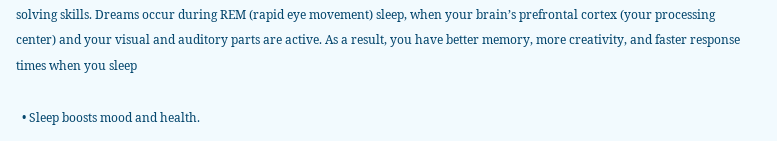solving skills. Dreams occur during REM (rapid eye movement) sleep, when your brain’s prefrontal cortex (your processing center) and your visual and auditory parts are active. As a result, you have better memory, more creativity, and faster response times when you sleep

  • Sleep boosts mood and health.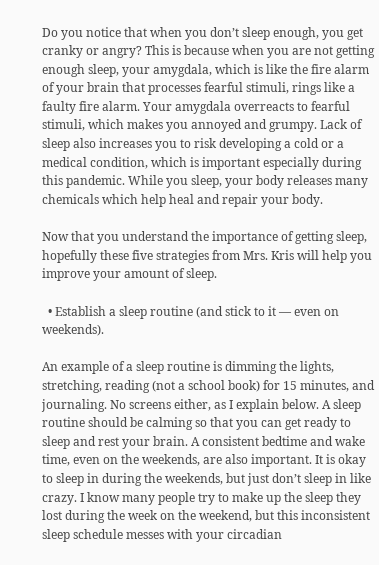Do you notice that when you don’t sleep enough, you get cranky or angry? This is because when you are not getting enough sleep, your amygdala, which is like the fire alarm of your brain that processes fearful stimuli, rings like a faulty fire alarm. Your amygdala overreacts to fearful stimuli, which makes you annoyed and grumpy. Lack of sleep also increases you to risk developing a cold or a medical condition, which is important especially during this pandemic. While you sleep, your body releases many chemicals which help heal and repair your body.

Now that you understand the importance of getting sleep, hopefully these five strategies from Mrs. Kris will help you improve your amount of sleep.

  • Establish a sleep routine (and stick to it — even on weekends).

An example of a sleep routine is dimming the lights, stretching, reading (not a school book) for 15 minutes, and journaling. No screens either, as I explain below. A sleep routine should be calming so that you can get ready to sleep and rest your brain. A consistent bedtime and wake time, even on the weekends, are also important. It is okay to sleep in during the weekends, but just don’t sleep in like crazy. I know many people try to make up the sleep they lost during the week on the weekend, but this inconsistent sleep schedule messes with your circadian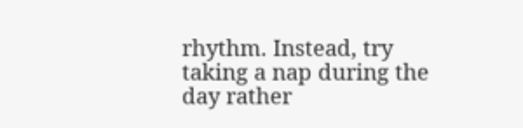rhythm. Instead, try taking a nap during the day rather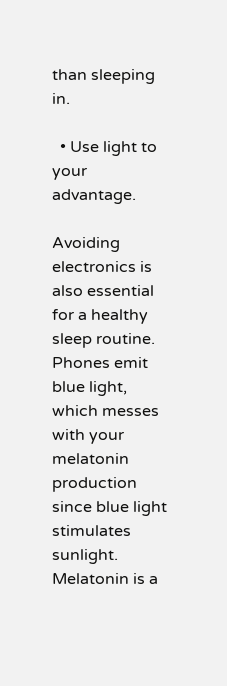than sleeping in.

  • Use light to your advantage.

Avoiding electronics is also essential for a healthy sleep routine. Phones emit blue light, which messes with your melatonin production since blue light stimulates sunlight. Melatonin is a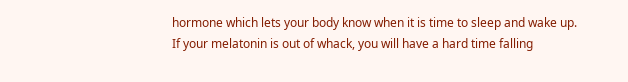hormone which lets your body know when it is time to sleep and wake up. If your melatonin is out of whack, you will have a hard time falling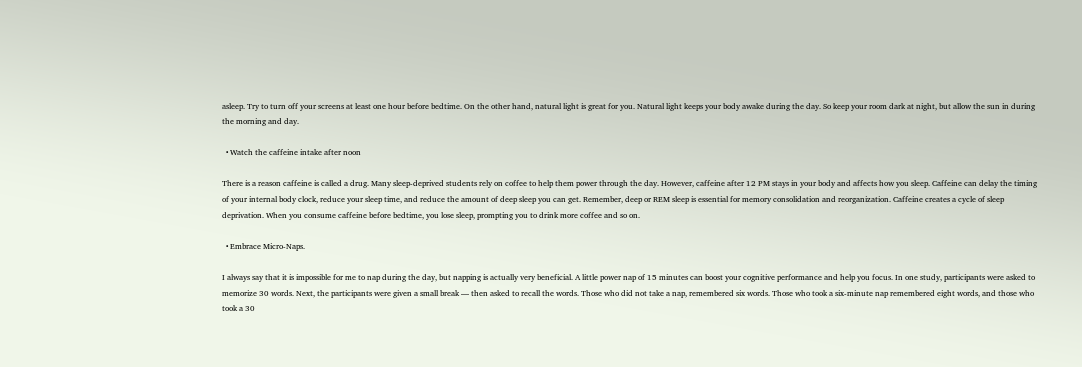asleep. Try to turn off your screens at least one hour before bedtime. On the other hand, natural light is great for you. Natural light keeps your body awake during the day. So keep your room dark at night, but allow the sun in during the morning and day.

  • Watch the caffeine intake after noon

There is a reason caffeine is called a drug. Many sleep-deprived students rely on coffee to help them power through the day. However, caffeine after 12 PM stays in your body and affects how you sleep. Caffeine can delay the timing of your internal body clock, reduce your sleep time, and reduce the amount of deep sleep you can get. Remember, deep or REM sleep is essential for memory consolidation and reorganization. Caffeine creates a cycle of sleep deprivation. When you consume caffeine before bedtime, you lose sleep, prompting you to drink more coffee and so on.

  • Embrace Micro-Naps.

I always say that it is impossible for me to nap during the day, but napping is actually very beneficial. A little power nap of 15 minutes can boost your cognitive performance and help you focus. In one study, participants were asked to memorize 30 words. Next, the participants were given a small break — then asked to recall the words. Those who did not take a nap, remembered six words. Those who took a six-minute nap remembered eight words, and those who took a 30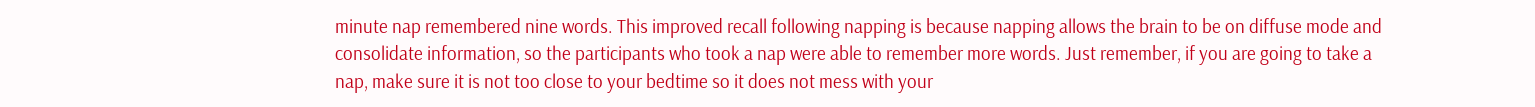minute nap remembered nine words. This improved recall following napping is because napping allows the brain to be on diffuse mode and consolidate information, so the participants who took a nap were able to remember more words. Just remember, if you are going to take a nap, make sure it is not too close to your bedtime so it does not mess with your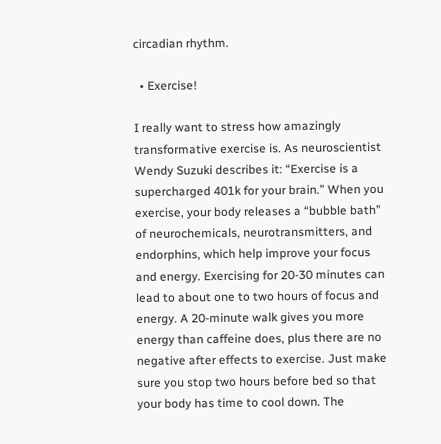circadian rhythm.

  • Exercise!

I really want to stress how amazingly transformative exercise is. As neuroscientist Wendy Suzuki describes it: “Exercise is a supercharged 401k for your brain.” When you exercise, your body releases a “bubble bath” of neurochemicals, neurotransmitters, and endorphins, which help improve your focus and energy. Exercising for 20-30 minutes can lead to about one to two hours of focus and energy. A 20-minute walk gives you more energy than caffeine does, plus there are no negative after effects to exercise. Just make sure you stop two hours before bed so that your body has time to cool down. The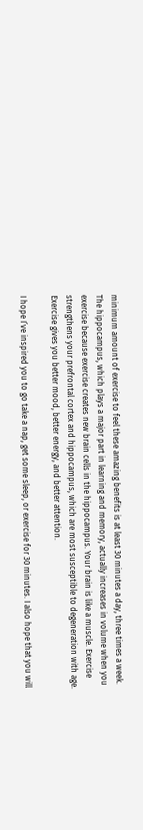minimum amount of exercise to feel these amazing benefits is at least 30 minutes a day, three times a week. The hippocampus, which plays a major part in learning and memory, actually increases in volume when you exercise because exercise creates new brain cells in the hippocampus. Your brain is like a muscle. Exercise strengthens your prefrontal cortex and hippocampus, which are most susceptible to degeneration with age. Exercise gives you better mood, better energy, and better attention.

I hope I’ve inspired you to go take a nap, get some sleep, or exercise for 30 minutes. I also hope that you will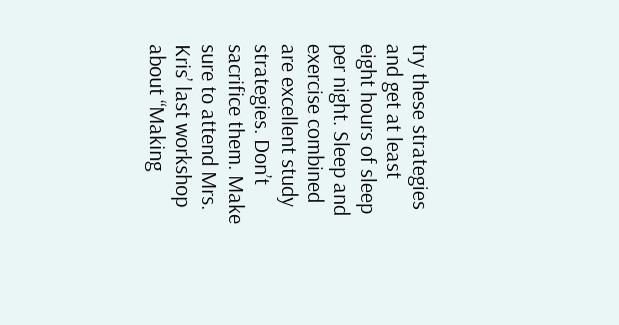try these strategies and get at least eight hours of sleep per night. Sleep and exercise combined are excellent study strategies. Don’t sacrifice them. Make sure to attend Mrs. Kris’ last workshop about “Making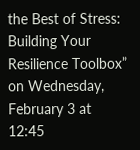the Best of Stress: Building Your Resilience Toolbox” on Wednesday, February 3 at 12:45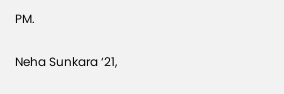PM.

Neha Sunkara ‘21,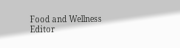Food and Wellness Editor